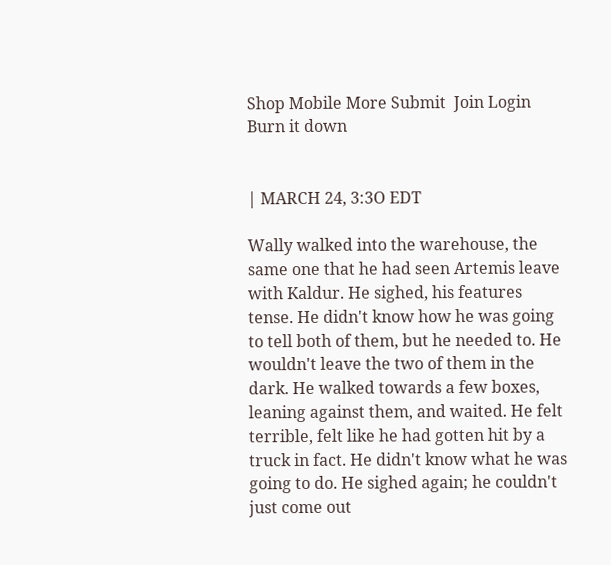Shop Mobile More Submit  Join Login
Burn it down


| MARCH 24, 3:3O EDT

Wally walked into the warehouse, the same one that he had seen Artemis leave with Kaldur. He sighed, his features tense. He didn't know how he was going to tell both of them, but he needed to. He wouldn't leave the two of them in the dark. He walked towards a few boxes, leaning against them, and waited. He felt terrible, felt like he had gotten hit by a truck in fact. He didn't know what he was going to do. He sighed again; he couldn't just come out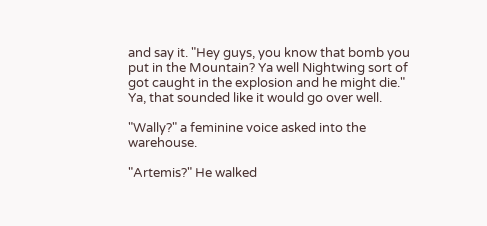and say it. "Hey guys, you know that bomb you put in the Mountain? Ya well Nightwing sort of got caught in the explosion and he might die." Ya, that sounded like it would go over well.

"Wally?" a feminine voice asked into the warehouse.

"Artemis?" He walked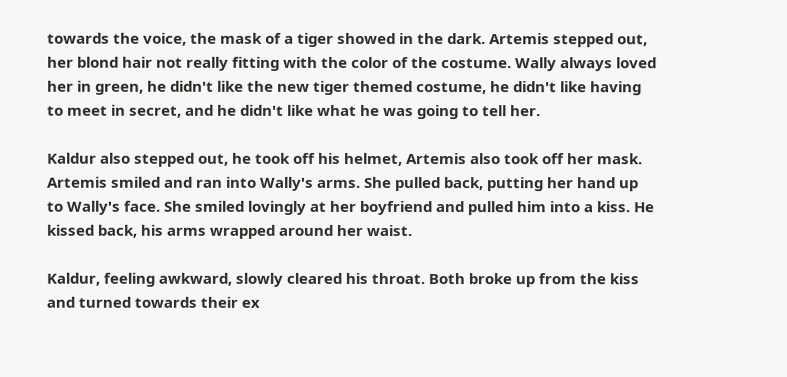towards the voice, the mask of a tiger showed in the dark. Artemis stepped out, her blond hair not really fitting with the color of the costume. Wally always loved her in green, he didn't like the new tiger themed costume, he didn't like having to meet in secret, and he didn't like what he was going to tell her.

Kaldur also stepped out, he took off his helmet, Artemis also took off her mask. Artemis smiled and ran into Wally's arms. She pulled back, putting her hand up to Wally's face. She smiled lovingly at her boyfriend and pulled him into a kiss. He kissed back, his arms wrapped around her waist.

Kaldur, feeling awkward, slowly cleared his throat. Both broke up from the kiss and turned towards their ex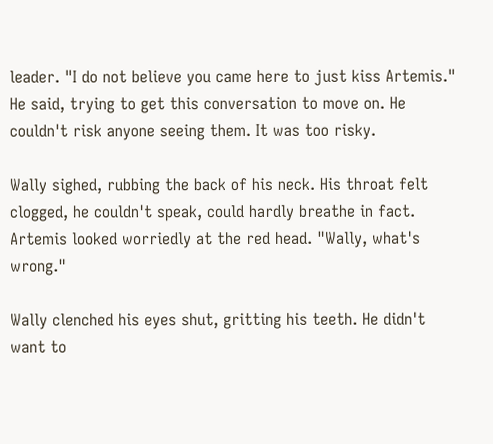leader. "I do not believe you came here to just kiss Artemis." He said, trying to get this conversation to move on. He couldn't risk anyone seeing them. It was too risky.

Wally sighed, rubbing the back of his neck. His throat felt clogged, he couldn't speak, could hardly breathe in fact. Artemis looked worriedly at the red head. "Wally, what's wrong."

Wally clenched his eyes shut, gritting his teeth. He didn't want to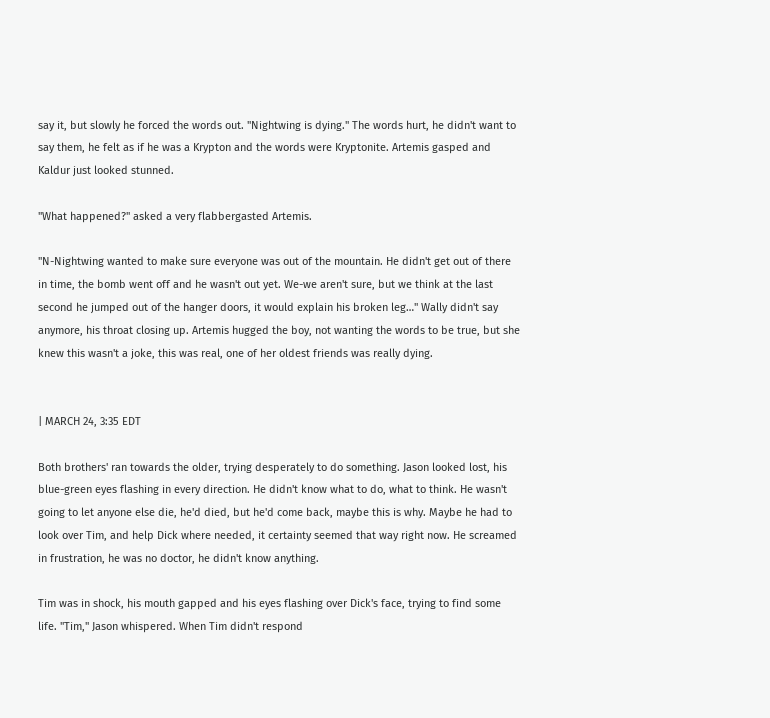say it, but slowly he forced the words out. "Nightwing is dying." The words hurt, he didn't want to say them, he felt as if he was a Krypton and the words were Kryptonite. Artemis gasped and Kaldur just looked stunned.

"What happened?" asked a very flabbergasted Artemis.

"N-Nightwing wanted to make sure everyone was out of the mountain. He didn't get out of there in time, the bomb went off and he wasn't out yet. We-we aren't sure, but we think at the last second he jumped out of the hanger doors, it would explain his broken leg…" Wally didn't say anymore, his throat closing up. Artemis hugged the boy, not wanting the words to be true, but she knew this wasn't a joke, this was real, one of her oldest friends was really dying.


| MARCH 24, 3:35 EDT

Both brothers' ran towards the older, trying desperately to do something. Jason looked lost, his blue-green eyes flashing in every direction. He didn't know what to do, what to think. He wasn't going to let anyone else die, he'd died, but he'd come back, maybe this is why. Maybe he had to look over Tim, and help Dick where needed, it certainty seemed that way right now. He screamed in frustration, he was no doctor, he didn't know anything.

Tim was in shock, his mouth gapped and his eyes flashing over Dick's face, trying to find some life. "Tim," Jason whispered. When Tim didn't respond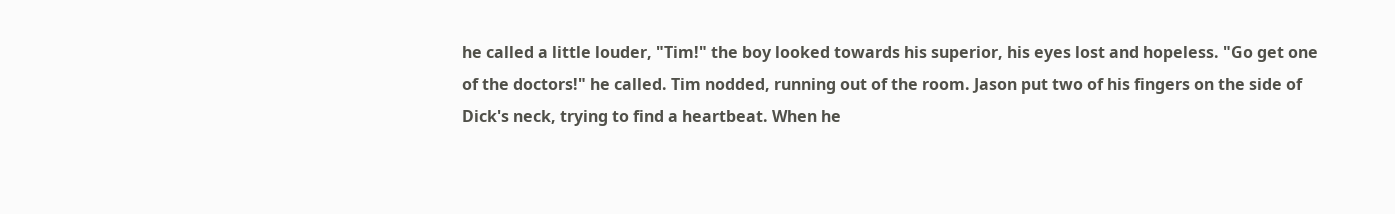he called a little louder, "Tim!" the boy looked towards his superior, his eyes lost and hopeless. "Go get one of the doctors!" he called. Tim nodded, running out of the room. Jason put two of his fingers on the side of Dick's neck, trying to find a heartbeat. When he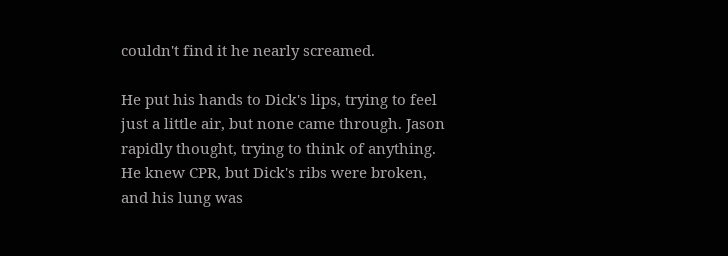couldn't find it he nearly screamed.

He put his hands to Dick's lips, trying to feel just a little air, but none came through. Jason rapidly thought, trying to think of anything. He knew CPR, but Dick's ribs were broken, and his lung was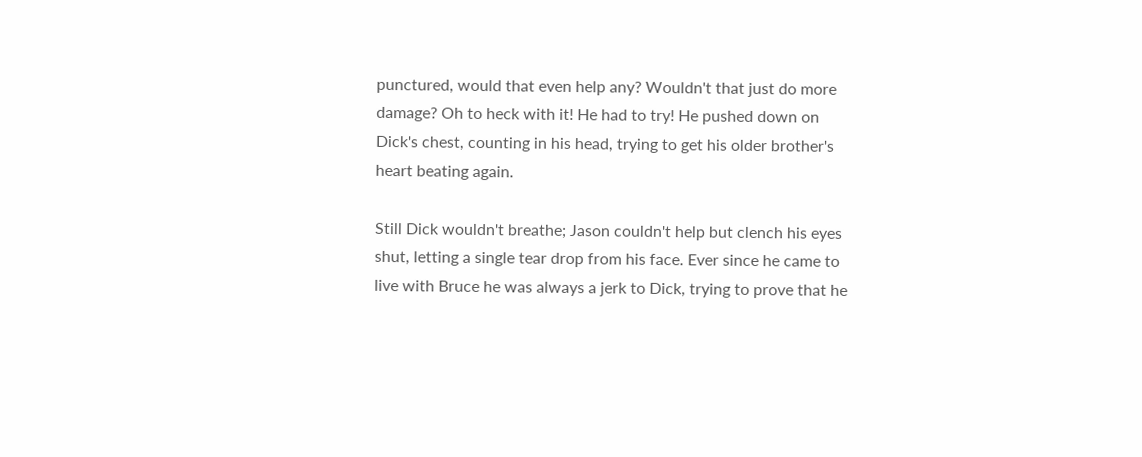punctured, would that even help any? Wouldn't that just do more damage? Oh to heck with it! He had to try! He pushed down on Dick's chest, counting in his head, trying to get his older brother's heart beating again.

Still Dick wouldn't breathe; Jason couldn't help but clench his eyes shut, letting a single tear drop from his face. Ever since he came to live with Bruce he was always a jerk to Dick, trying to prove that he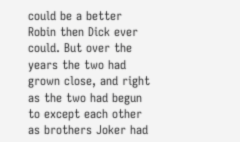could be a better Robin then Dick ever could. But over the years the two had grown close, and right as the two had begun to except each other as brothers Joker had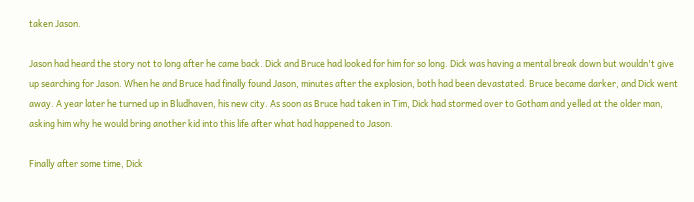taken Jason.

Jason had heard the story not to long after he came back. Dick and Bruce had looked for him for so long. Dick was having a mental break down but wouldn't give up searching for Jason. When he and Bruce had finally found Jason, minutes after the explosion, both had been devastated. Bruce became darker, and Dick went away. A year later he turned up in Bludhaven, his new city. As soon as Bruce had taken in Tim, Dick had stormed over to Gotham and yelled at the older man, asking him why he would bring another kid into this life after what had happened to Jason.

Finally after some time, Dick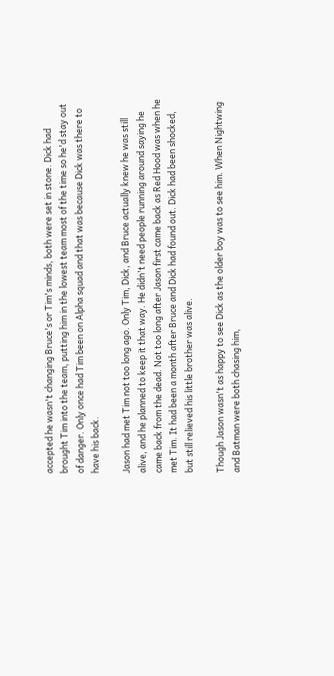accepted he wasn't changing Bruce's or Tim's minds, both were set in stone. Dick had brought Tim into the team, putting him in the lowest team most of the time so he'd stay out of danger. Only once had Tim been on Alpha squad and that was because Dick was there to have his back.

Jason had met Tim not too long ago. Only Tim, Dick, and Bruce actually knew he was still alive, and he planned to keep it that way. He didn't need people running around saying he came back from the dead. Not too long after Jason first came back as Red Hood was when he met Tim. It had been a month after Bruce and Dick had found out. Dick had been shocked, but still relieved his little brother was alive.

Though Jason wasn't as happy to see Dick as the older boy was to see him. When Nightwing and Batman were both chasing him,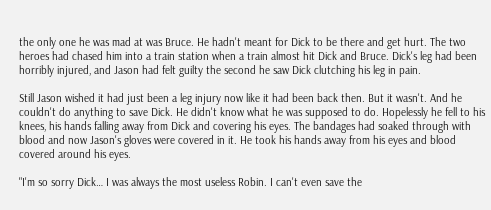the only one he was mad at was Bruce. He hadn't meant for Dick to be there and get hurt. The two heroes had chased him into a train station when a train almost hit Dick and Bruce. Dick's leg had been horribly injured, and Jason had felt guilty the second he saw Dick clutching his leg in pain.

Still Jason wished it had just been a leg injury now like it had been back then. But it wasn't. And he couldn't do anything to save Dick. He didn't know what he was supposed to do. Hopelessly he fell to his knees, his hands falling away from Dick and covering his eyes. The bandages had soaked through with blood and now Jason's gloves were covered in it. He took his hands away from his eyes and blood covered around his eyes.

"I'm so sorry Dick… I was always the most useless Robin. I can't even save the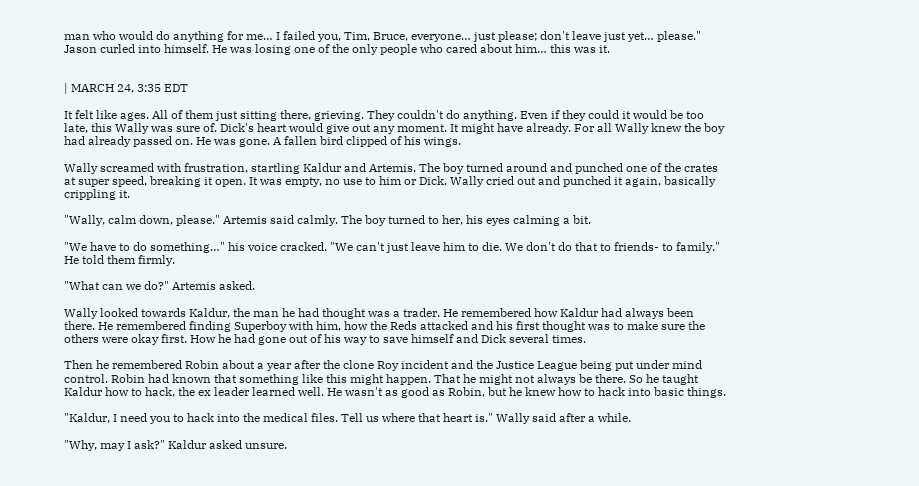man who would do anything for me… I failed you, Tim, Bruce, everyone… just please; don't leave just yet… please." Jason curled into himself. He was losing one of the only people who cared about him… this was it.


| MARCH 24, 3:35 EDT

It felt like ages. All of them just sitting there, grieving. They couldn't do anything. Even if they could it would be too late, this Wally was sure of. Dick's heart would give out any moment. It might have already. For all Wally knew the boy had already passed on. He was gone. A fallen bird clipped of his wings.

Wally screamed with frustration, startling Kaldur and Artemis. The boy turned around and punched one of the crates at super speed, breaking it open. It was empty, no use to him or Dick. Wally cried out and punched it again, basically crippling it.

"Wally, calm down, please." Artemis said calmly. The boy turned to her, his eyes calming a bit.

"We have to do something…" his voice cracked. "We can't just leave him to die. We don't do that to friends- to family." He told them firmly.

"What can we do?" Artemis asked.

Wally looked towards Kaldur, the man he had thought was a trader. He remembered how Kaldur had always been there. He remembered finding Superboy with him, how the Reds attacked and his first thought was to make sure the others were okay first. How he had gone out of his way to save himself and Dick several times.

Then he remembered Robin about a year after the clone Roy incident and the Justice League being put under mind control. Robin had known that something like this might happen. That he might not always be there. So he taught Kaldur how to hack, the ex leader learned well. He wasn't as good as Robin, but he knew how to hack into basic things.

"Kaldur, I need you to hack into the medical files. Tell us where that heart is." Wally said after a while.

"Why, may I ask?" Kaldur asked unsure.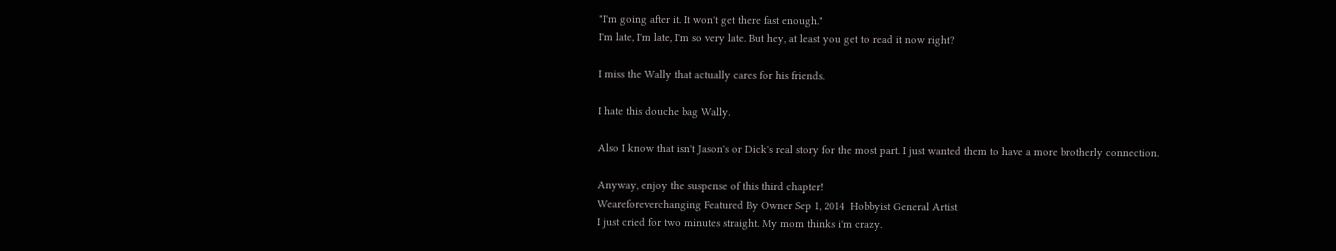"I'm going after it. It won't get there fast enough."
I'm late, I'm late, I'm so very late. But hey, at least you get to read it now right?

I miss the Wally that actually cares for his friends.

I hate this douche bag Wally.

Also I know that isn't Jason's or Dick's real story for the most part. I just wanted them to have a more brotherly connection.

Anyway, enjoy the suspense of this third chapter!
Weareforeverchanging Featured By Owner Sep 1, 2014  Hobbyist General Artist
I just cried for two minutes straight. My mom thinks i'm crazy.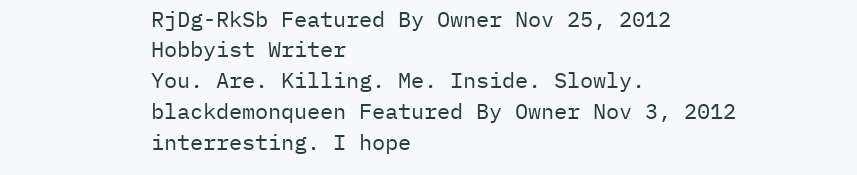RjDg-RkSb Featured By Owner Nov 25, 2012  Hobbyist Writer
You. Are. Killing. Me. Inside. Slowly.
blackdemonqueen Featured By Owner Nov 3, 2012
interresting. I hope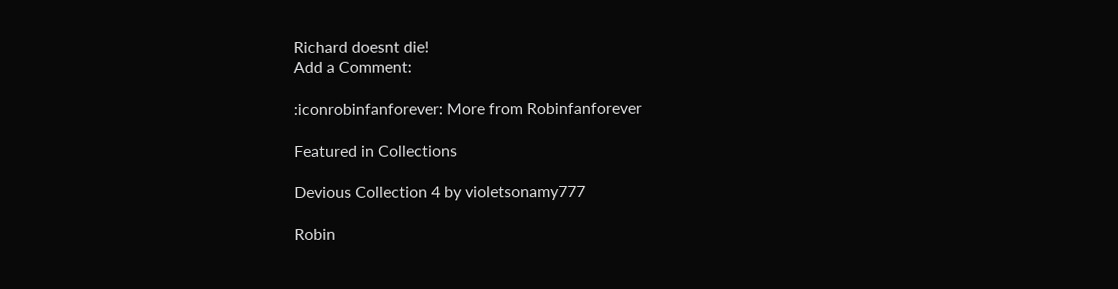Richard doesnt die!
Add a Comment:

:iconrobinfanforever: More from Robinfanforever

Featured in Collections

Devious Collection 4 by violetsonamy777

Robin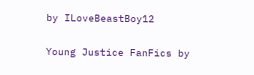by ILoveBeastBoy12

Young Justice FanFics by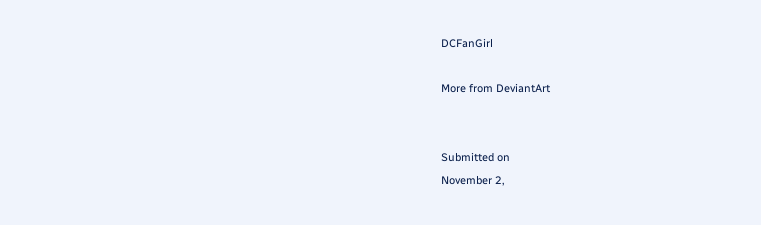DCFanGirl

More from DeviantArt


Submitted on
November 2,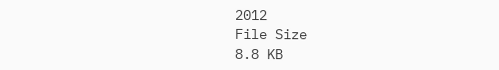2012
File Size
8.8 KB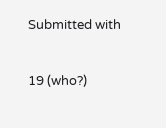Submitted with


19 (who?)